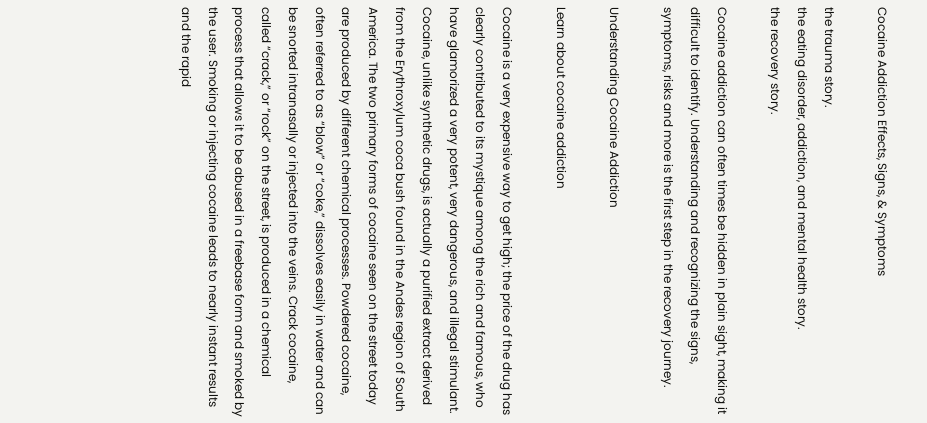Cocaine Addiction Effects, Signs, & Symptoms

the trauma story.
the eating disorder, addiction, and mental health story.
the recovery story.

Cocaine addiction can often times be hidden in plain sight, making it difficult to identify. Understanding and recognizing the signs, symptoms, risks and more is the first step in the recovery journey.

Understanding Cocaine Addiction

Learn about cocaine addiction

Cocaine is a very expensive way to get high; the price of the drug has clearly contributed to its mystique among the rich and famous, who have glamorized a very potent, very dangerous, and illegal stimulant. Cocaine, unlike synthetic drugs, is actually a purified extract derived from the Erythroxylum coca bush found in the Andes region of South America. The two primary forms of cocaine seen on the street today are produced by different chemical processes. Powdered cocaine, often referred to as “blow” or “coke,” dissolves easily in water and can be snorted intranasally or injected into the veins. Crack cocaine, called “crack,” or “rock” on the street, is produced in a chemical process that allows it to be abused in a freebase form and smoked by the user. Smoking or injecting cocaine leads to nearly instant results and the rapid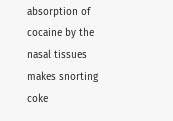absorption of cocaine by the nasal tissues makes snorting coke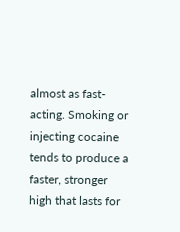almost as fast-acting. Smoking or injecting cocaine tends to produce a faster, stronger high that lasts for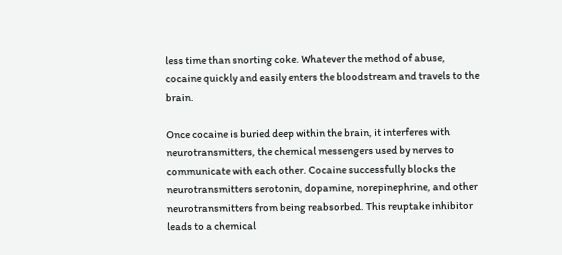less time than snorting coke. Whatever the method of abuse, cocaine quickly and easily enters the bloodstream and travels to the brain.

Once cocaine is buried deep within the brain, it interferes with neurotransmitters, the chemical messengers used by nerves to communicate with each other. Cocaine successfully blocks the neurotransmitters serotonin, dopamine, norepinephrine, and other neurotransmitters from being reabsorbed. This reuptake inhibitor leads to a chemical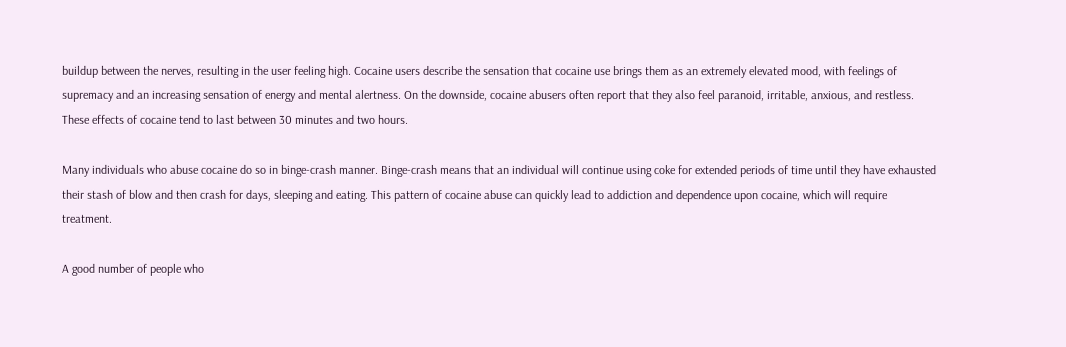buildup between the nerves, resulting in the user feeling high. Cocaine users describe the sensation that cocaine use brings them as an extremely elevated mood, with feelings of supremacy and an increasing sensation of energy and mental alertness. On the downside, cocaine abusers often report that they also feel paranoid, irritable, anxious, and restless. These effects of cocaine tend to last between 30 minutes and two hours.

Many individuals who abuse cocaine do so in binge-crash manner. Binge-crash means that an individual will continue using coke for extended periods of time until they have exhausted their stash of blow and then crash for days, sleeping and eating. This pattern of cocaine abuse can quickly lead to addiction and dependence upon cocaine, which will require treatment.

A good number of people who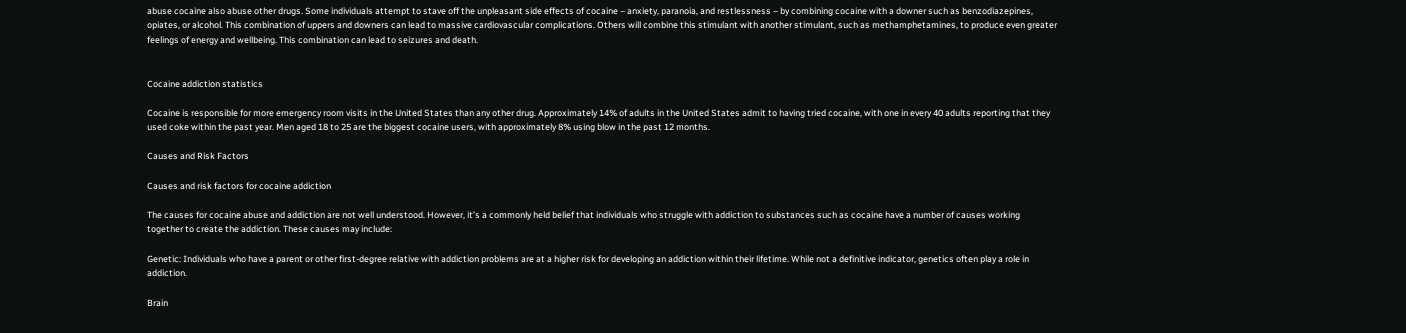abuse cocaine also abuse other drugs. Some individuals attempt to stave off the unpleasant side effects of cocaine – anxiety, paranoia, and restlessness – by combining cocaine with a downer such as benzodiazepines, opiates, or alcohol. This combination of uppers and downers can lead to massive cardiovascular complications. Others will combine this stimulant with another stimulant, such as methamphetamines, to produce even greater feelings of energy and wellbeing. This combination can lead to seizures and death.


Cocaine addiction statistics

Cocaine is responsible for more emergency room visits in the United States than any other drug. Approximately 14% of adults in the United States admit to having tried cocaine, with one in every 40 adults reporting that they used coke within the past year. Men aged 18 to 25 are the biggest cocaine users, with approximately 8% using blow in the past 12 months.

Causes and Risk Factors

Causes and risk factors for cocaine addiction

The causes for cocaine abuse and addiction are not well understood. However, it’s a commonly held belief that individuals who struggle with addiction to substances such as cocaine have a number of causes working together to create the addiction. These causes may include:

Genetic: Individuals who have a parent or other first-degree relative with addiction problems are at a higher risk for developing an addiction within their lifetime. While not a definitive indicator, genetics often play a role in addiction.

Brain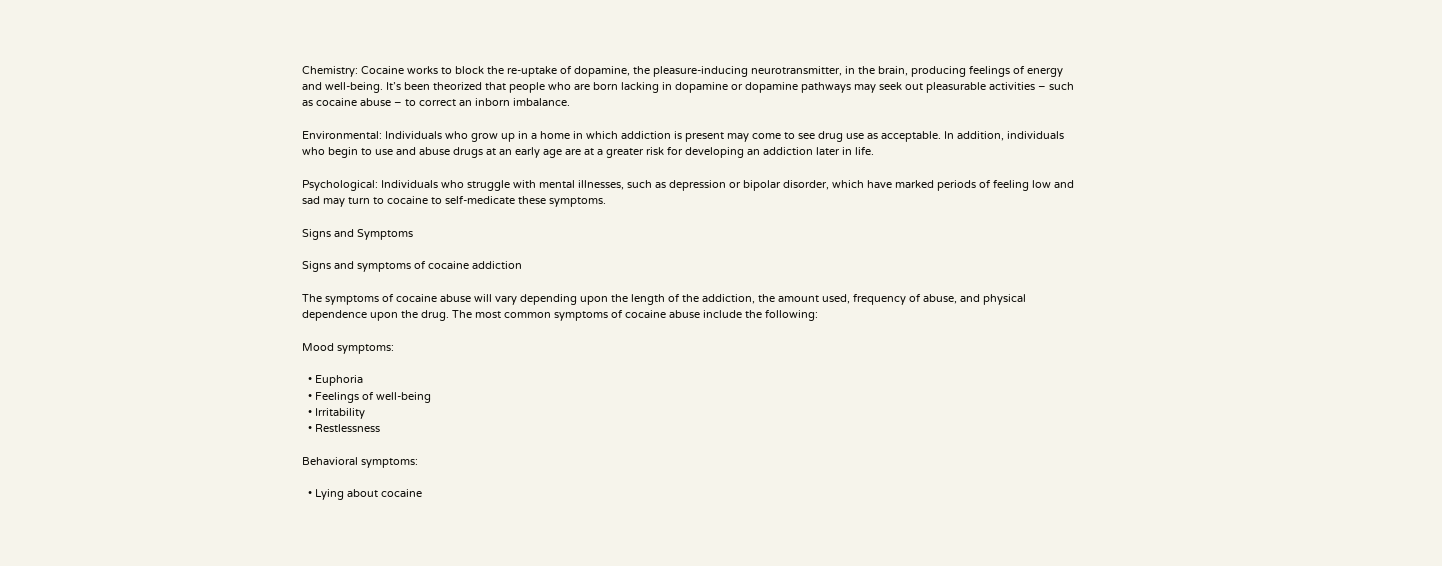Chemistry: Cocaine works to block the re-uptake of dopamine, the pleasure-inducing neurotransmitter, in the brain, producing feelings of energy and well-being. It’s been theorized that people who are born lacking in dopamine or dopamine pathways may seek out pleasurable activities – such as cocaine abuse – to correct an inborn imbalance.

Environmental: Individuals who grow up in a home in which addiction is present may come to see drug use as acceptable. In addition, individuals who begin to use and abuse drugs at an early age are at a greater risk for developing an addiction later in life.

Psychological: Individuals who struggle with mental illnesses, such as depression or bipolar disorder, which have marked periods of feeling low and sad may turn to cocaine to self-medicate these symptoms.

Signs and Symptoms

Signs and symptoms of cocaine addiction

The symptoms of cocaine abuse will vary depending upon the length of the addiction, the amount used, frequency of abuse, and physical dependence upon the drug. The most common symptoms of cocaine abuse include the following:

Mood symptoms:

  • Euphoria
  • Feelings of well-being
  • Irritability
  • Restlessness

Behavioral symptoms:

  • Lying about cocaine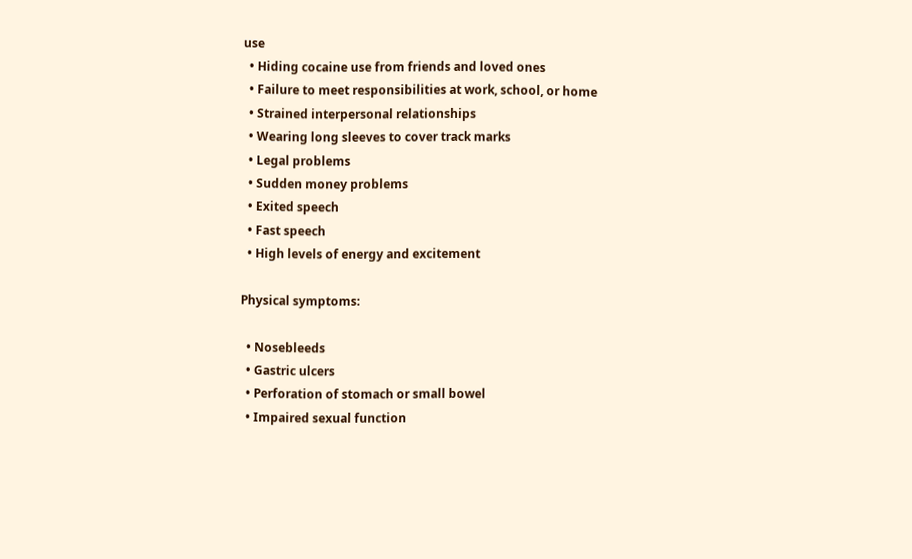use
  • Hiding cocaine use from friends and loved ones
  • Failure to meet responsibilities at work, school, or home
  • Strained interpersonal relationships
  • Wearing long sleeves to cover track marks
  • Legal problems
  • Sudden money problems
  • Exited speech
  • Fast speech
  • High levels of energy and excitement

Physical symptoms:

  • Nosebleeds
  • Gastric ulcers
  • Perforation of stomach or small bowel
  • Impaired sexual function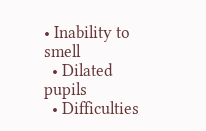• Inability to smell
  • Dilated pupils
  • Difficulties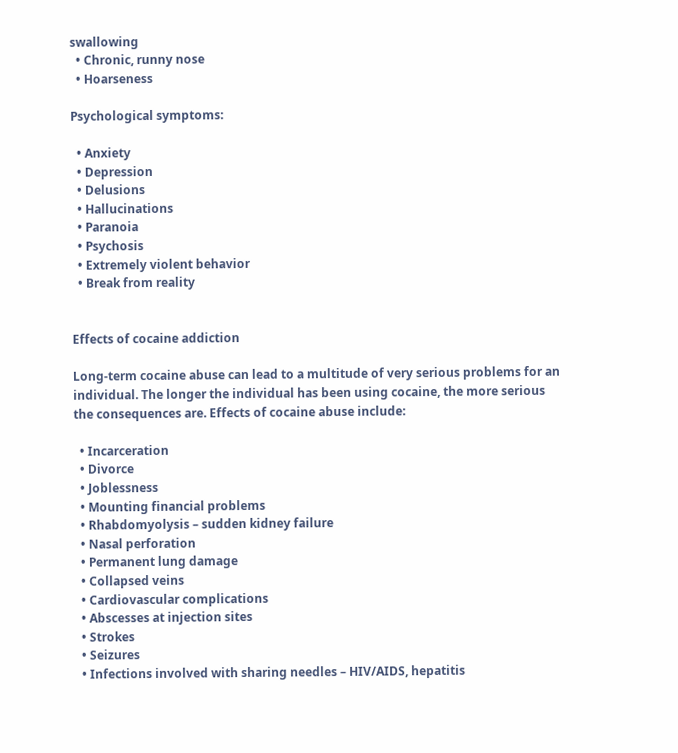swallowing
  • Chronic, runny nose
  • Hoarseness

Psychological symptoms:

  • Anxiety
  • Depression
  • Delusions
  • Hallucinations
  • Paranoia
  • Psychosis
  • Extremely violent behavior
  • Break from reality


Effects of cocaine addiction

Long-term cocaine abuse can lead to a multitude of very serious problems for an individual. The longer the individual has been using cocaine, the more serious the consequences are. Effects of cocaine abuse include:

  • Incarceration
  • Divorce
  • Joblessness
  • Mounting financial problems
  • Rhabdomyolysis – sudden kidney failure
  • Nasal perforation
  • Permanent lung damage
  • Collapsed veins
  • Cardiovascular complications
  • Abscesses at injection sites
  • Strokes
  • Seizures
  • Infections involved with sharing needles – HIV/AIDS, hepatitis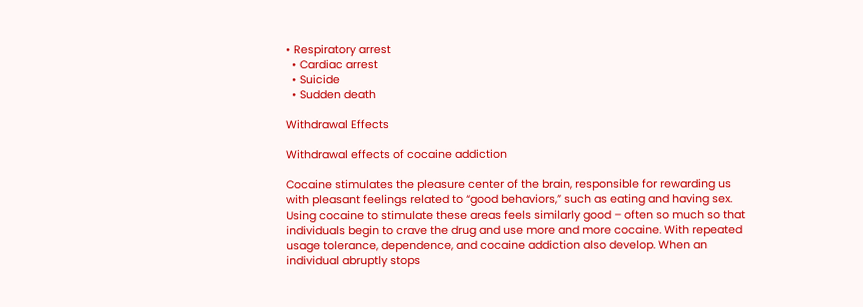• Respiratory arrest
  • Cardiac arrest
  • Suicide
  • Sudden death

Withdrawal Effects

Withdrawal effects of cocaine addiction

Cocaine stimulates the pleasure center of the brain, responsible for rewarding us with pleasant feelings related to “good behaviors,” such as eating and having sex. Using cocaine to stimulate these areas feels similarly good – often so much so that individuals begin to crave the drug and use more and more cocaine. With repeated usage tolerance, dependence, and cocaine addiction also develop. When an individual abruptly stops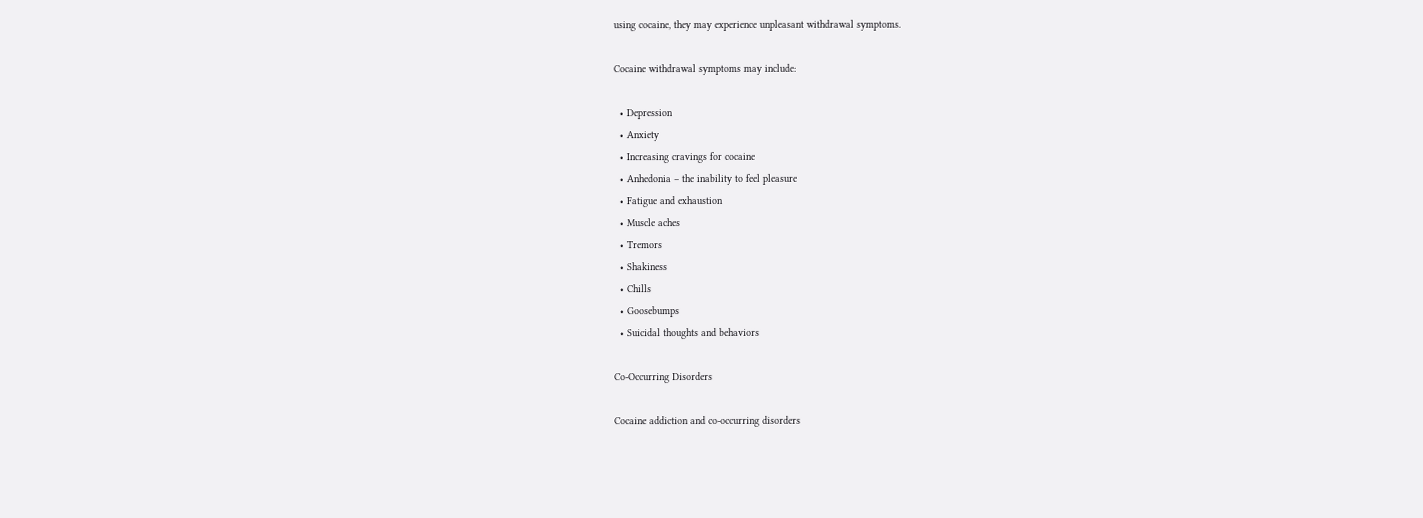using cocaine, they may experience unpleasant withdrawal symptoms.

Cocaine withdrawal symptoms may include:

  • Depression
  • Anxiety
  • Increasing cravings for cocaine
  • Anhedonia – the inability to feel pleasure
  • Fatigue and exhaustion
  • Muscle aches
  • Tremors
  • Shakiness
  • Chills
  • Goosebumps
  • Suicidal thoughts and behaviors

Co-Occurring Disorders

Cocaine addiction and co-occurring disorders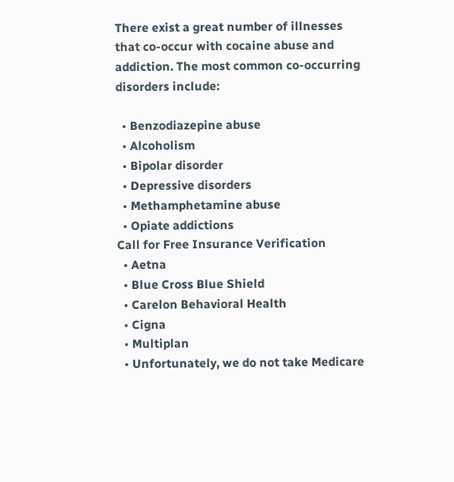There exist a great number of illnesses that co-occur with cocaine abuse and addiction. The most common co-occurring disorders include:

  • Benzodiazepine abuse
  • Alcoholism
  • Bipolar disorder
  • Depressive disorders
  • Methamphetamine abuse
  • Opiate addictions
Call for Free Insurance Verification
  • Aetna
  • Blue Cross Blue Shield
  • Carelon Behavioral Health
  • Cigna
  • Multiplan
  • Unfortunately, we do not take Medicare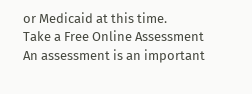or Medicaid at this time.
Take a Free Online Assessment
An assessment is an important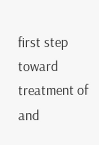first step toward treatment of and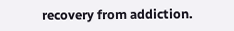recovery from addiction.